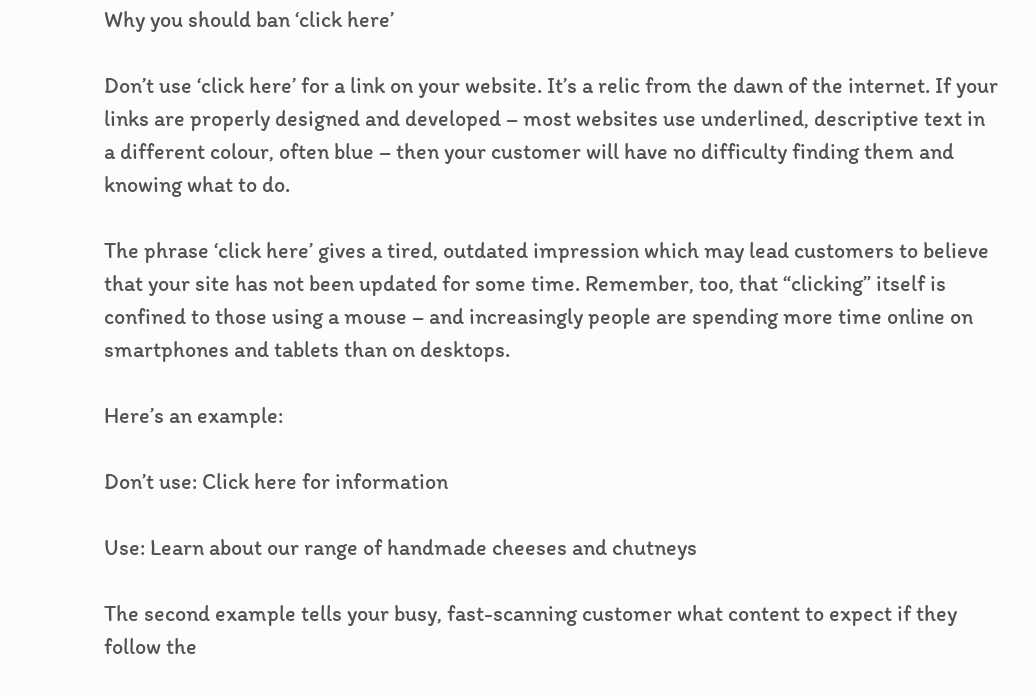Why you should ban ‘click here’

Don’t use ‘click here’ for a link on your website. It’s a relic from the dawn of the internet. If your links are properly designed and developed – most websites use underlined, descriptive text in a different colour, often blue – then your customer will have no difficulty finding them and knowing what to do.

The phrase ‘click here’ gives a tired, outdated impression which may lead customers to believe that your site has not been updated for some time. Remember, too, that “clicking” itself is confined to those using a mouse – and increasingly people are spending more time online on smartphones and tablets than on desktops.

Here’s an example:

Don’t use: Click here for information

Use: Learn about our range of handmade cheeses and chutneys

The second example tells your busy, fast-scanning customer what content to expect if they follow the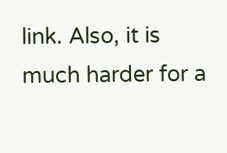link. Also, it is much harder for a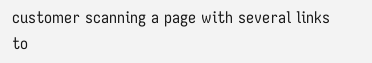customer scanning a page with several links to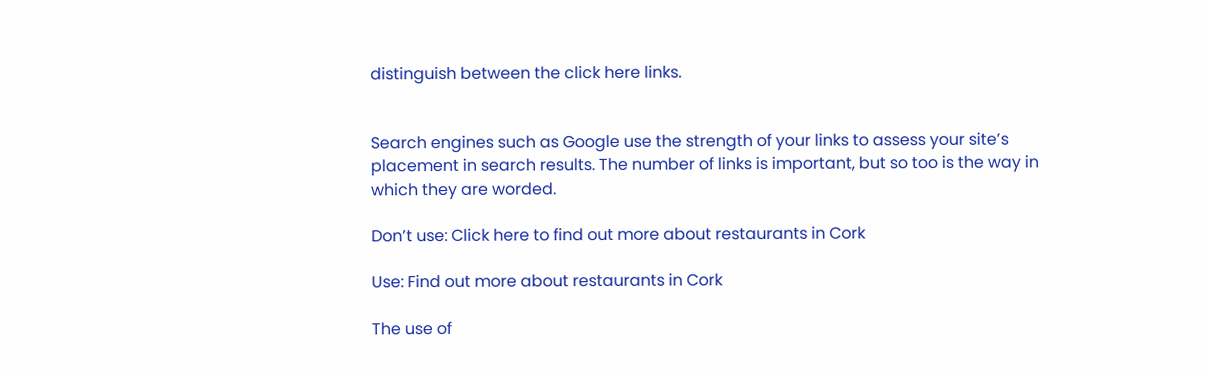distinguish between the click here links.


Search engines such as Google use the strength of your links to assess your site’s placement in search results. The number of links is important, but so too is the way in which they are worded.

Don’t use: Click here to find out more about restaurants in Cork

Use: Find out more about restaurants in Cork

The use of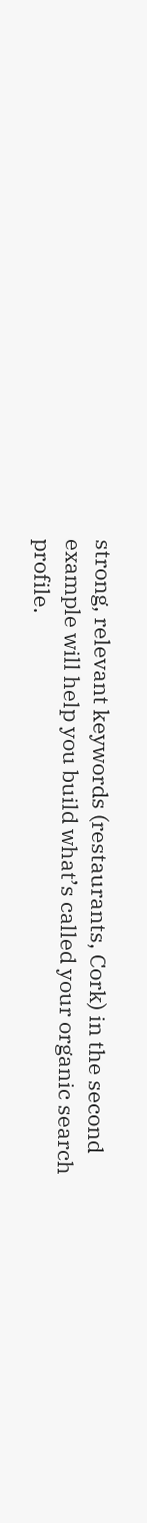strong, relevant keywords (restaurants, Cork) in the second example will help you build what’s called your organic search profile.